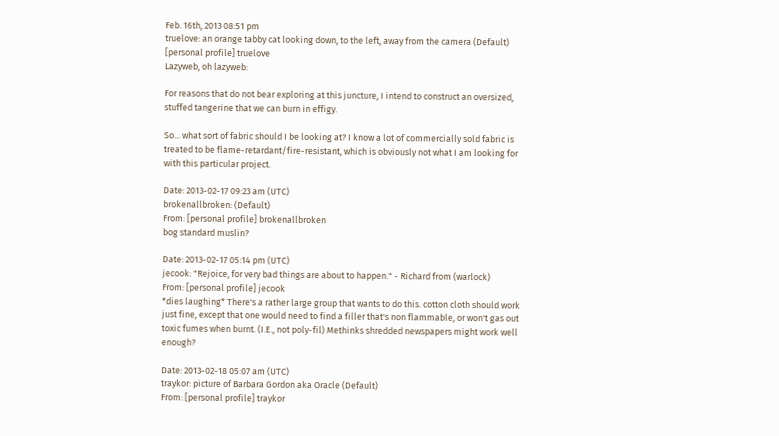Feb. 16th, 2013 08:51 pm
truelove: an orange tabby cat looking down, to the left, away from the camera (Default)
[personal profile] truelove
Lazyweb, oh lazyweb:

For reasons that do not bear exploring at this juncture, I intend to construct an oversized, stuffed tangerine that we can burn in effigy.

So... what sort of fabric should I be looking at? I know a lot of commercially sold fabric is treated to be flame-retardant/fire-resistant, which is obviously not what I am looking for with this particular project.

Date: 2013-02-17 09:23 am (UTC)
brokenallbroken: (Default)
From: [personal profile] brokenallbroken
bog standard muslin?

Date: 2013-02-17 05:14 pm (UTC)
jecook: "Rejoice, for very bad things are about to happen." - Richard from (warlock)
From: [personal profile] jecook
*dies laughing* There's a rather large group that wants to do this. cotton cloth should work just fine, except that one would need to find a filler that's non flammable, or won't gas out toxic fumes when burnt. (I.E., not poly-fil) Methinks shredded newspapers might work well enough?

Date: 2013-02-18 05:07 am (UTC)
traykor: picture of Barbara Gordon aka Oracle (Default)
From: [personal profile] traykor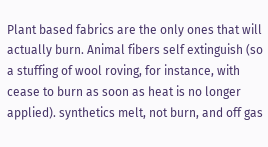Plant based fabrics are the only ones that will actually burn. Animal fibers self extinguish (so a stuffing of wool roving, for instance, with cease to burn as soon as heat is no longer applied). synthetics melt, not burn, and off gas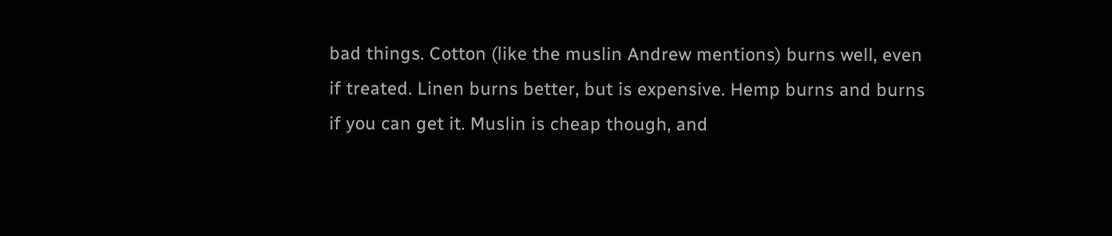bad things. Cotton (like the muslin Andrew mentions) burns well, even if treated. Linen burns better, but is expensive. Hemp burns and burns if you can get it. Muslin is cheap though, and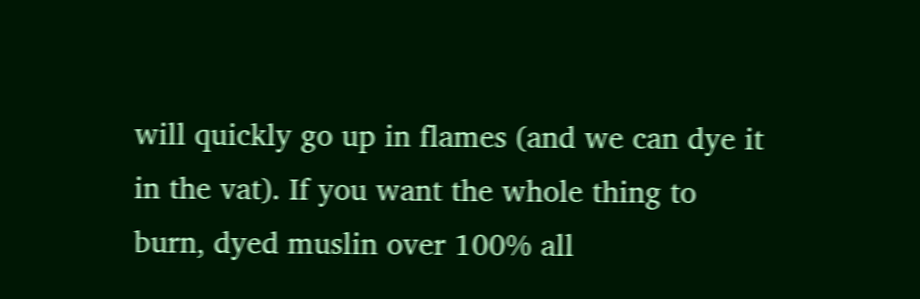will quickly go up in flames (and we can dye it in the vat). If you want the whole thing to burn, dyed muslin over 100% all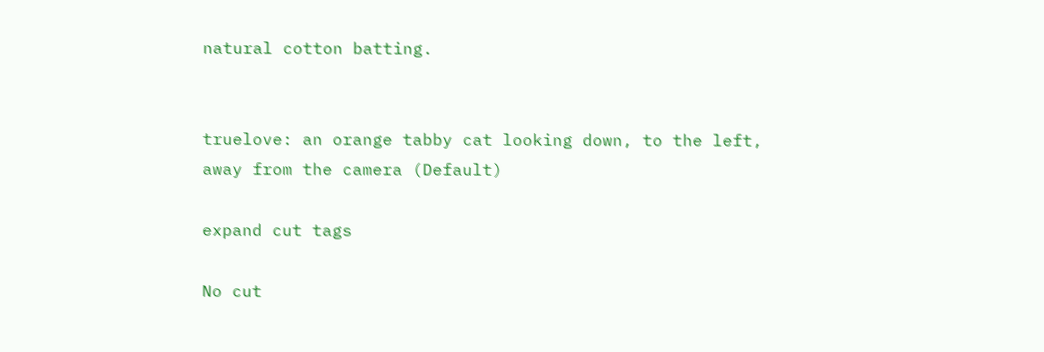natural cotton batting.


truelove: an orange tabby cat looking down, to the left, away from the camera (Default)

expand cut tags

No cut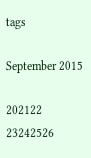tags

September 2015

202122 23242526